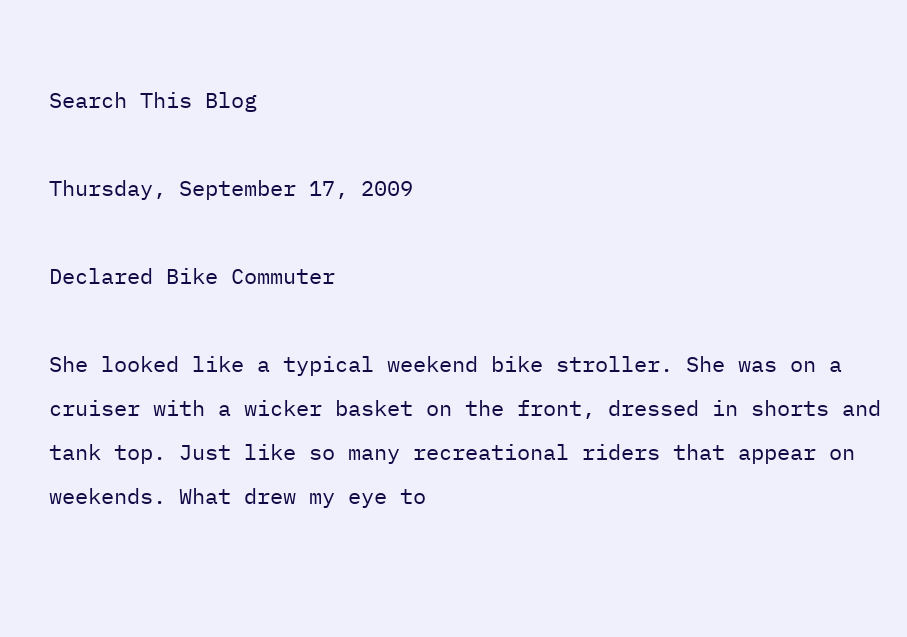Search This Blog

Thursday, September 17, 2009

Declared Bike Commuter

She looked like a typical weekend bike stroller. She was on a cruiser with a wicker basket on the front, dressed in shorts and tank top. Just like so many recreational riders that appear on weekends. What drew my eye to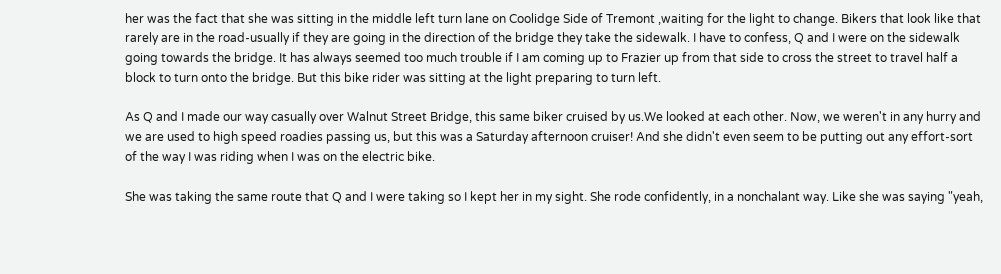her was the fact that she was sitting in the middle left turn lane on Coolidge Side of Tremont ,waiting for the light to change. Bikers that look like that rarely are in the road-usually if they are going in the direction of the bridge they take the sidewalk. I have to confess, Q and I were on the sidewalk going towards the bridge. It has always seemed too much trouble if I am coming up to Frazier up from that side to cross the street to travel half a block to turn onto the bridge. But this bike rider was sitting at the light preparing to turn left.

As Q and I made our way casually over Walnut Street Bridge, this same biker cruised by us.We looked at each other. Now, we weren't in any hurry and we are used to high speed roadies passing us, but this was a Saturday afternoon cruiser! And she didn't even seem to be putting out any effort-sort of the way I was riding when I was on the electric bike.

She was taking the same route that Q and I were taking so I kept her in my sight. She rode confidently, in a nonchalant way. Like she was saying "yeah,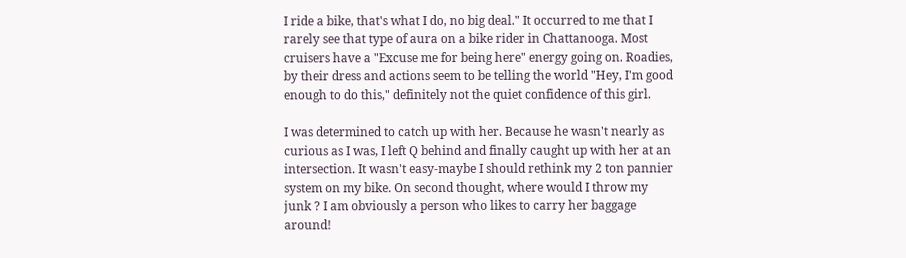I ride a bike, that's what I do, no big deal." It occurred to me that I rarely see that type of aura on a bike rider in Chattanooga. Most cruisers have a "Excuse me for being here" energy going on. Roadies, by their dress and actions seem to be telling the world "Hey, I'm good enough to do this," definitely not the quiet confidence of this girl.

I was determined to catch up with her. Because he wasn't nearly as curious as I was, I left Q behind and finally caught up with her at an intersection. It wasn't easy-maybe I should rethink my 2 ton pannier system on my bike. On second thought, where would I throw my junk ? I am obviously a person who likes to carry her baggage around!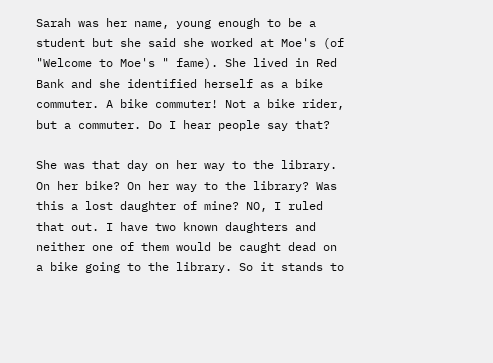Sarah was her name, young enough to be a student but she said she worked at Moe's (of "Welcome to Moe's " fame). She lived in Red Bank and she identified herself as a bike commuter. A bike commuter! Not a bike rider, but a commuter. Do I hear people say that?

She was that day on her way to the library. On her bike? On her way to the library? Was this a lost daughter of mine? NO, I ruled that out. I have two known daughters and neither one of them would be caught dead on a bike going to the library. So it stands to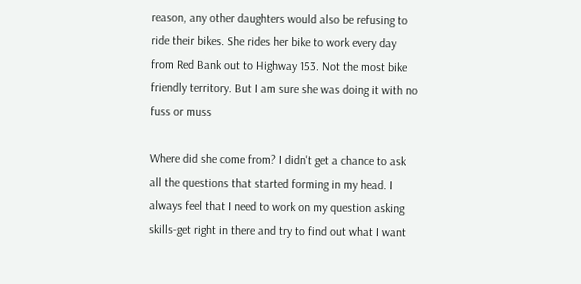reason, any other daughters would also be refusing to ride their bikes. She rides her bike to work every day from Red Bank out to Highway 153. Not the most bike friendly territory. But I am sure she was doing it with no fuss or muss

Where did she come from? I didn't get a chance to ask all the questions that started forming in my head. I always feel that I need to work on my question asking skills-get right in there and try to find out what I want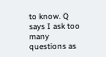to know. Q says I ask too many questions as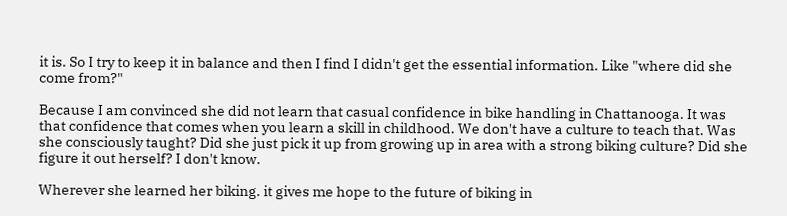it is. So I try to keep it in balance and then I find I didn't get the essential information. Like "where did she come from?"

Because I am convinced she did not learn that casual confidence in bike handling in Chattanooga. It was that confidence that comes when you learn a skill in childhood. We don't have a culture to teach that. Was she consciously taught? Did she just pick it up from growing up in area with a strong biking culture? Did she figure it out herself? I don't know.

Wherever she learned her biking. it gives me hope to the future of biking in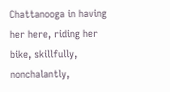Chattanooga in having her here, riding her bike, skillfully, nonchalantly,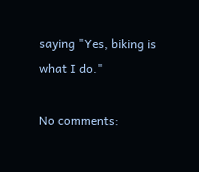saying "Yes, biking is what I do."

No comments: